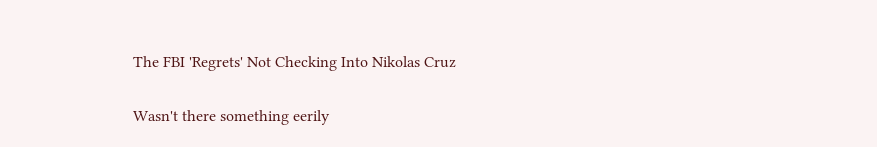The FBI 'Regrets' Not Checking Into Nikolas Cruz

Wasn't there something eerily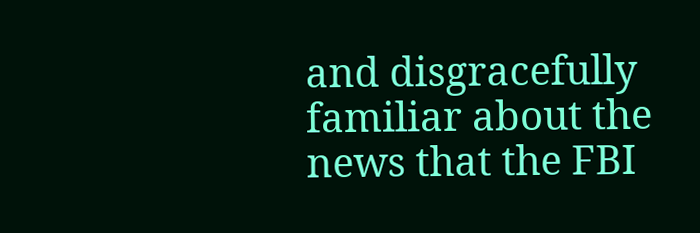and disgracefully familiar about the news that the FBI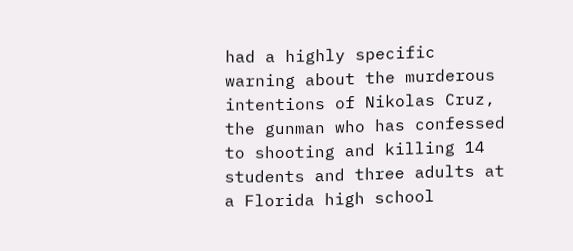had a highly specific warning about the murderous intentions of Nikolas Cruz, the gunman who has confessed to shooting and killing 14 students and three adults at a Florida high school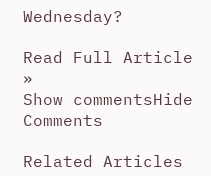Wednesday?

Read Full Article »
Show commentsHide Comments

Related Articles